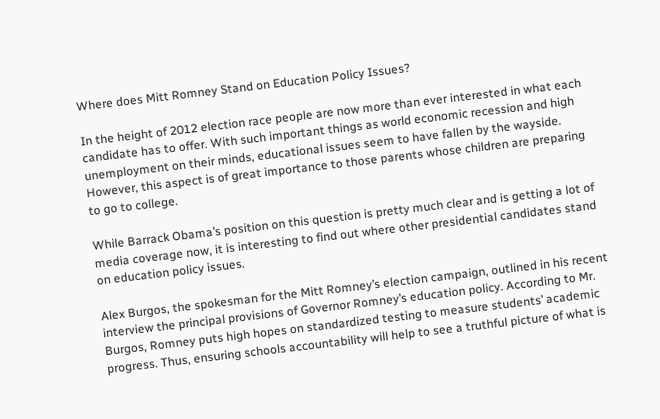Where does Mitt Romney Stand on Education Policy Issues?

In the height of 2012 election race people are now more than ever interested in what each candidate has to offer. With such important things as world economic recession and high unemployment on their minds, educational issues seem to have fallen by the wayside. However, this aspect is of great importance to those parents whose children are preparing to go to college.

While Barrack Obama’s position on this question is pretty much clear and is getting a lot of media coverage now, it is interesting to find out where other presidential candidates stand on education policy issues.

Alex Burgos, the spokesman for the Mitt Romney’s election campaign, outlined in his recent interview the principal provisions of Governor Romney’s education policy. According to Mr. Burgos, Romney puts high hopes on standardized testing to measure students’ academic progress. Thus, ensuring schools accountability will help to see a truthful picture of what is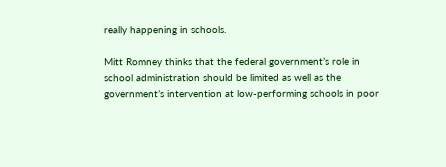really happening in schools.

Mitt Romney thinks that the federal government’s role in school administration should be limited as well as the government’s intervention at low-performing schools in poor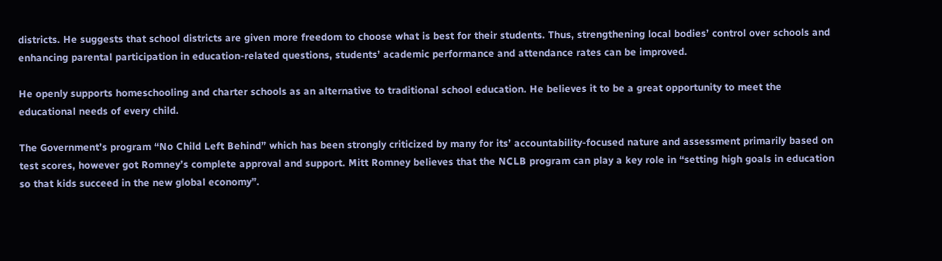districts. He suggests that school districts are given more freedom to choose what is best for their students. Thus, strengthening local bodies’ control over schools and enhancing parental participation in education-related questions, students’ academic performance and attendance rates can be improved.

He openly supports homeschooling and charter schools as an alternative to traditional school education. He believes it to be a great opportunity to meet the educational needs of every child.

The Government’s program “No Child Left Behind” which has been strongly criticized by many for its’ accountability-focused nature and assessment primarily based on test scores, however got Romney’s complete approval and support. Mitt Romney believes that the NCLB program can play a key role in “setting high goals in education so that kids succeed in the new global economy”.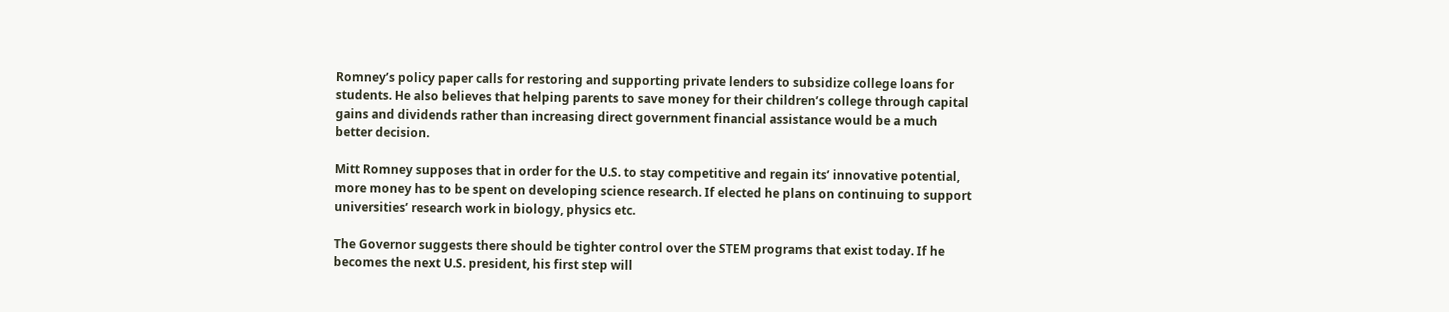Romney’s policy paper calls for restoring and supporting private lenders to subsidize college loans for students. He also believes that helping parents to save money for their children’s college through capital gains and dividends rather than increasing direct government financial assistance would be a much better decision.

Mitt Romney supposes that in order for the U.S. to stay competitive and regain its’ innovative potential, more money has to be spent on developing science research. If elected he plans on continuing to support universities’ research work in biology, physics etc.

The Governor suggests there should be tighter control over the STEM programs that exist today. If he becomes the next U.S. president, his first step will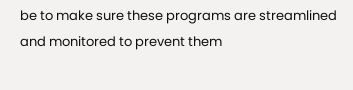be to make sure these programs are streamlined and monitored to prevent them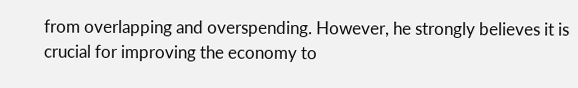from overlapping and overspending. However, he strongly believes it is crucial for improving the economy to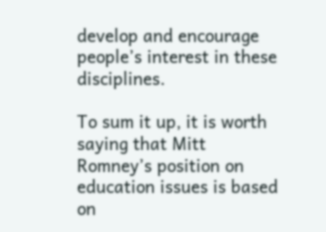develop and encourage people’s interest in these disciplines.

To sum it up, it is worth saying that Mitt Romney’s position on education issues is based on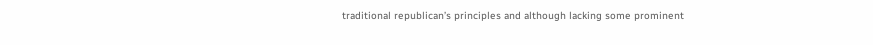traditional republican’s principles and although lacking some prominent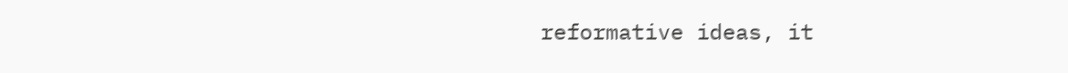reformative ideas, it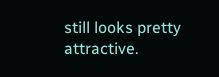still looks pretty attractive.